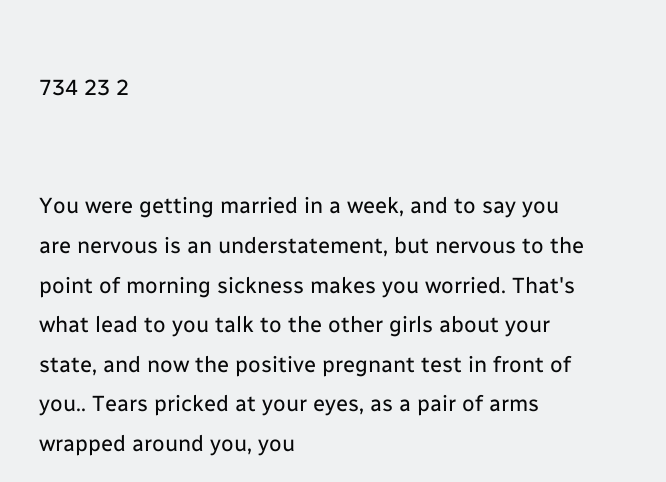734 23 2


You were getting married in a week, and to say you are nervous is an understatement, but nervous to the point of morning sickness makes you worried. That's what lead to you talk to the other girls about your state, and now the positive pregnant test in front of you.. Tears pricked at your eyes, as a pair of arms wrapped around you, you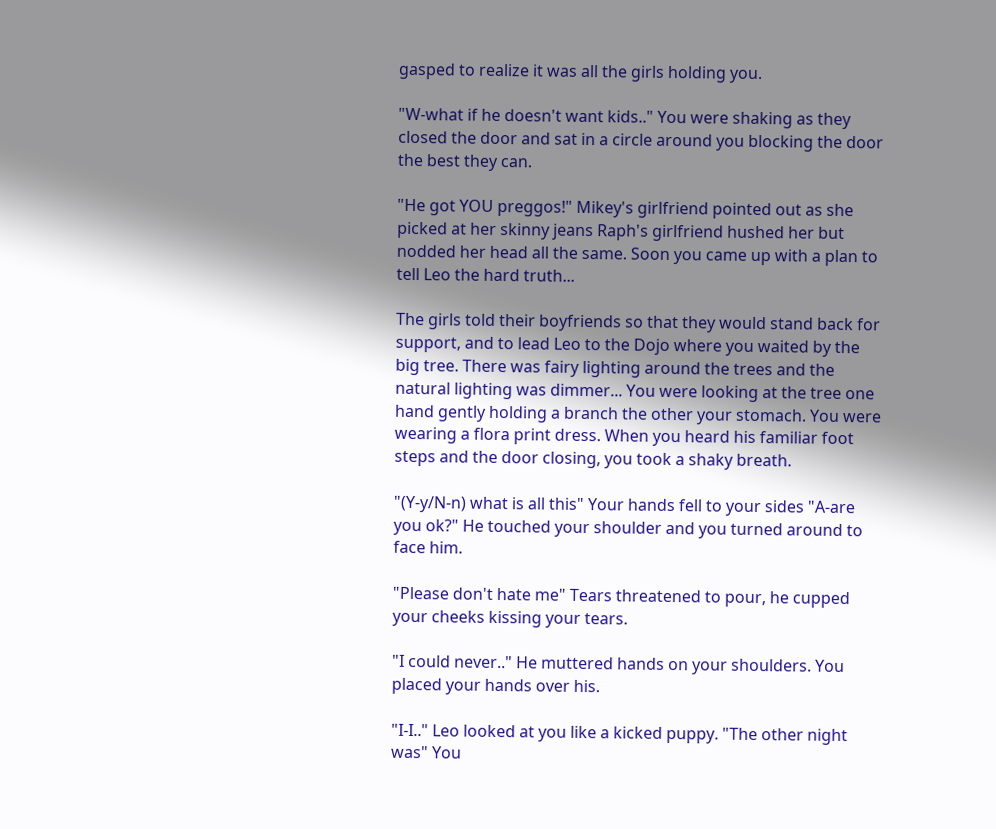gasped to realize it was all the girls holding you.

"W-what if he doesn't want kids.." You were shaking as they closed the door and sat in a circle around you blocking the door the best they can.

"He got YOU preggos!" Mikey's girlfriend pointed out as she picked at her skinny jeans Raph's girlfriend hushed her but nodded her head all the same. Soon you came up with a plan to tell Leo the hard truth...

The girls told their boyfriends so that they would stand back for support, and to lead Leo to the Dojo where you waited by the big tree. There was fairy lighting around the trees and the natural lighting was dimmer... You were looking at the tree one hand gently holding a branch the other your stomach. You were wearing a flora print dress. When you heard his familiar foot steps and the door closing, you took a shaky breath.

"(Y-y/N-n) what is all this" Your hands fell to your sides "A-are you ok?" He touched your shoulder and you turned around to face him.

"Please don't hate me" Tears threatened to pour, he cupped your cheeks kissing your tears.

"I could never.." He muttered hands on your shoulders. You placed your hands over his.

"I-I.." Leo looked at you like a kicked puppy. "The other night was" You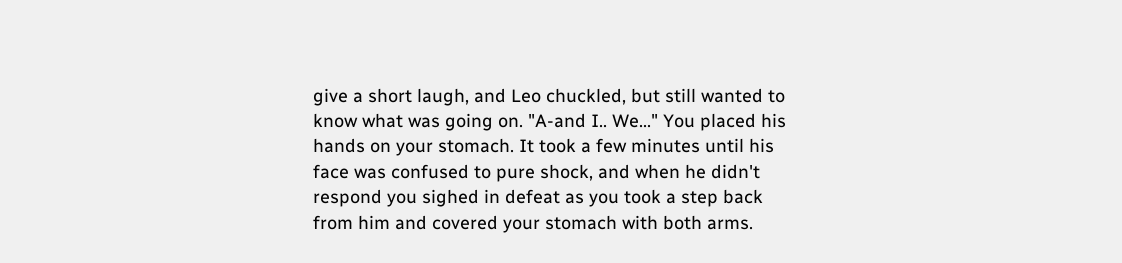give a short laugh, and Leo chuckled, but still wanted to know what was going on. "A-and I.. We..." You placed his hands on your stomach. It took a few minutes until his face was confused to pure shock, and when he didn't respond you sighed in defeat as you took a step back from him and covered your stomach with both arms.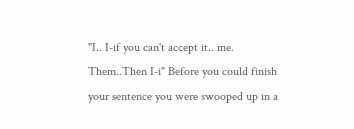"I.. I-if you can't accept it.. me. Them..Then I-i" Before you could finish your sentence you were swooped up in a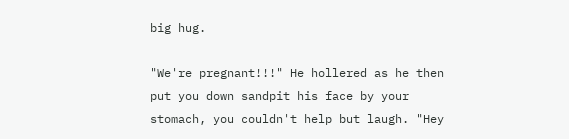big hug.

"We're pregnant!!!" He hollered as he then put you down sandpit his face by your stomach, you couldn't help but laugh. "Hey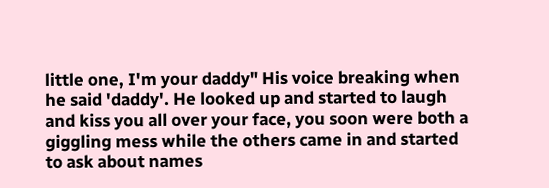little one, I'm your daddy" His voice breaking when he said 'daddy'. He looked up and started to laugh and kiss you all over your face, you soon were both a giggling mess while the others came in and started to ask about names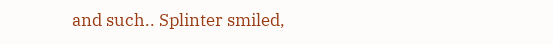and such.. Splinter smiled,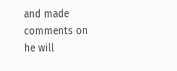and made comments on he will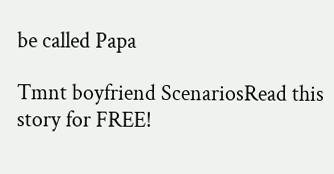be called Papa

Tmnt boyfriend ScenariosRead this story for FREE!